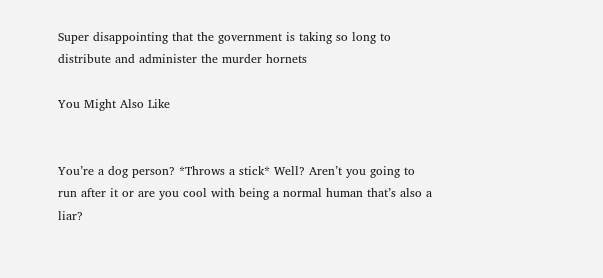Super disappointing that the government is taking so long to distribute and administer the murder hornets

You Might Also Like


You’re a dog person? *Throws a stick* Well? Aren’t you going to run after it or are you cool with being a normal human that’s also a liar?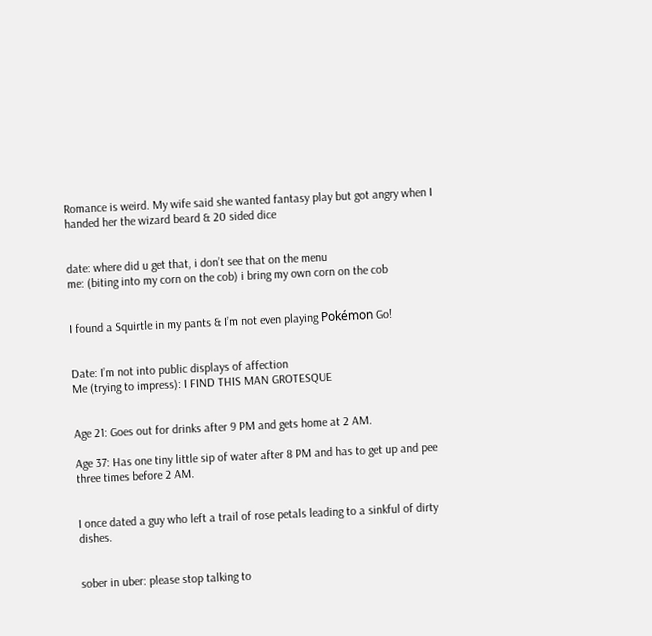Romance is weird. My wife said she wanted fantasy play but got angry when I handed her the wizard beard & 20 sided dice


date: where did u get that, i don’t see that on the menu
me: (biting into my corn on the cob) i bring my own corn on the cob


I found a Squirtle in my pants & I’m not even playing Pokémon Go!


Date: I’m not into public displays of affection
Me (trying to impress): I FIND THIS MAN GROTESQUE


Age 21: Goes out for drinks after 9 PM and gets home at 2 AM.

Age 37: Has one tiny little sip of water after 8 PM and has to get up and pee three times before 2 AM.


I once dated a guy who left a trail of rose petals leading to a sinkful of dirty dishes.


sober in uber: please stop talking to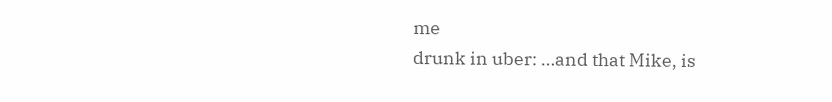me
drunk in uber: …and that Mike, is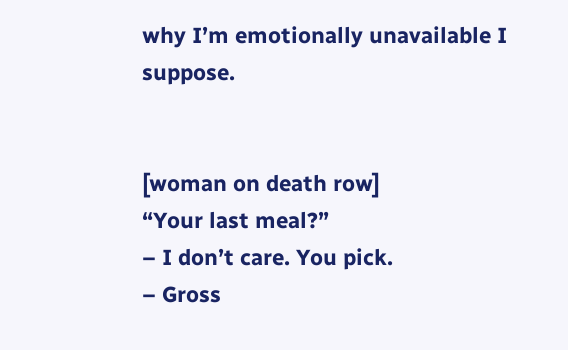why I’m emotionally unavailable I suppose.


[woman on death row]
“Your last meal?”
– I don’t care. You pick.
– Gross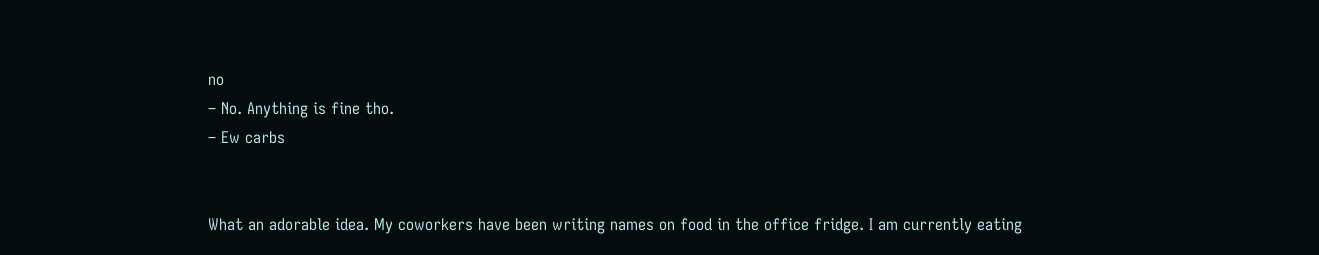no
– No. Anything is fine tho.
– Ew carbs


What an adorable idea. My coworkers have been writing names on food in the office fridge. I am currently eating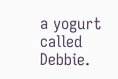a yogurt called Debbie.